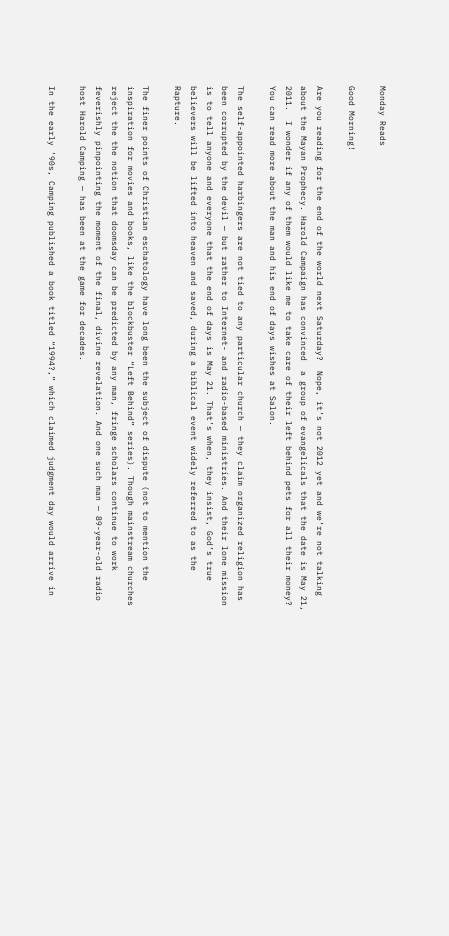Monday Reads

Good Morning!

Are you reading for the end of the world next Saturday?  Nope, it’s not 2012 yet and we’re not talking about the Mayan Prophecy. Harold Campaign has convinced  a group of evangelicals that the date is May 21, 2011.  I wonder if any of them would like me to take care of their left behind pets for all their money?  You can read more about the man and his end of days wishes at Salon.

The self-appointed harbingers are not tied to any particular church — they claim organized religion has been corrupted by the devil — but rather to Internet- and radio-based ministries. And their lone mission is to tell anyone and everyone that the end of days is May 21. That’s when, they insist, God’s true believers will be lifted into heaven and saved, during a biblical event widely referred to as the Rapture.

The finer points of Christian eschatology have long been the subject of dispute (not to mention the inspiration for movies and books, like the blockbuster “Left Behind” series). Though mainstream churches reject the the notion that doomsday can be predicted by any man, fringe scholars continue to work feverishly pinpointing the moment of the final, divine revelation. And one such man — 89-year-old radio host Harold Camping — has been at the game for decades.

In the early ’90s, Camping published a book titled “1994?,” which claimed judgment day would arrive in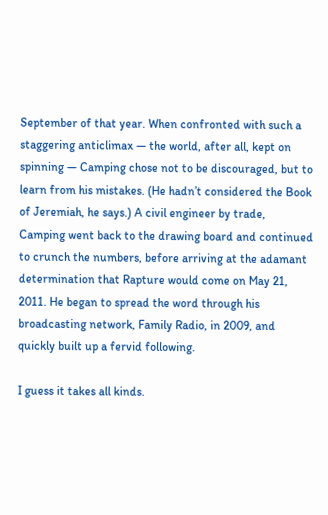September of that year. When confronted with such a staggering anticlimax — the world, after all, kept on spinning — Camping chose not to be discouraged, but to learn from his mistakes. (He hadn’t considered the Book of Jeremiah, he says.) A civil engineer by trade, Camping went back to the drawing board and continued to crunch the numbers, before arriving at the adamant determination that Rapture would come on May 21, 2011. He began to spread the word through his broadcasting network, Family Radio, in 2009, and quickly built up a fervid following.

I guess it takes all kinds.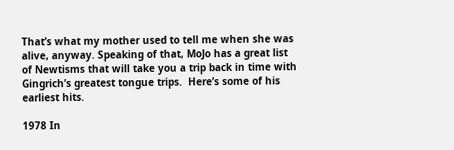That’s what my mother used to tell me when she was alive, anyway. Speaking of that, MoJo has a great list of Newtisms that will take you a trip back in time with Gingrich’s greatest tongue trips.  Here’s some of his earliest hits.

1978 In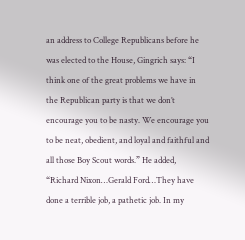an address to College Republicans before he was elected to the House, Gingrich says: “I think one of the great problems we have in the Republican party is that we don’t encourage you to be nasty. We encourage you to be neat, obedient, and loyal and faithful and all those Boy Scout words.” He added, “Richard Nixon…Gerald Ford…They have done a terrible job, a pathetic job. In my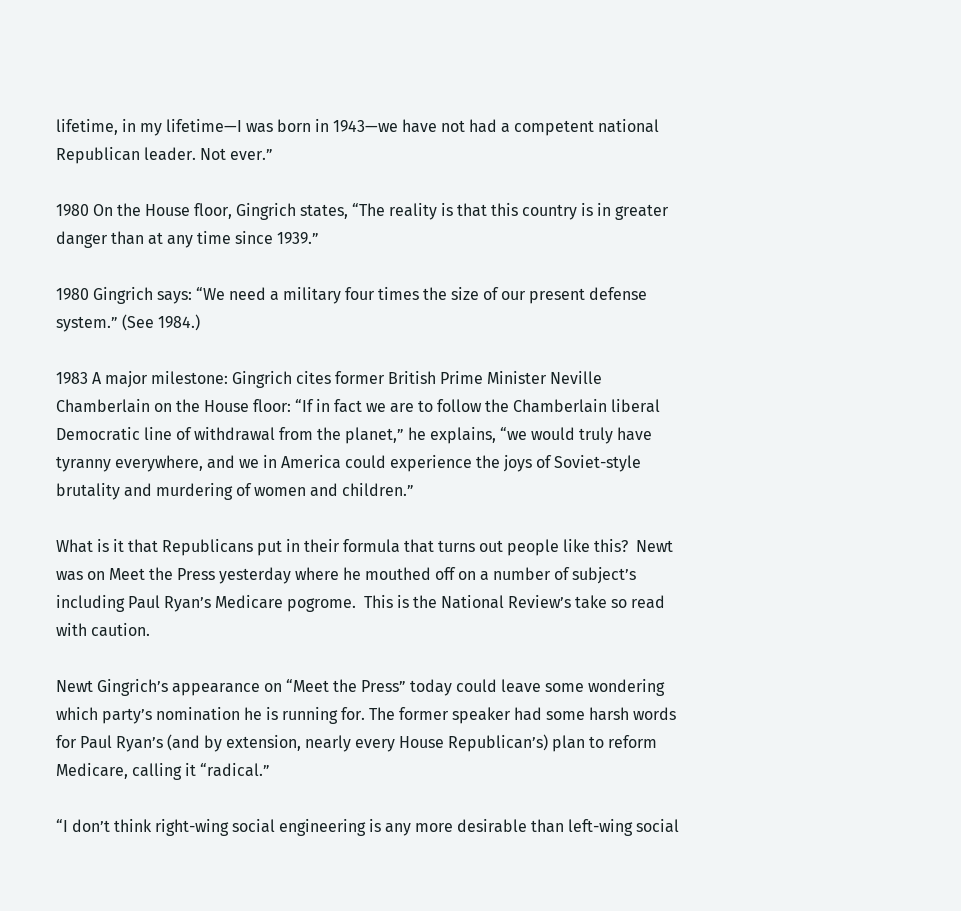lifetime, in my lifetime—I was born in 1943—we have not had a competent national Republican leader. Not ever.”

1980 On the House floor, Gingrich states, “The reality is that this country is in greater danger than at any time since 1939.”

1980 Gingrich says: “We need a military four times the size of our present defense system.” (See 1984.)

1983 A major milestone: Gingrich cites former British Prime Minister Neville Chamberlain on the House floor: “If in fact we are to follow the Chamberlain liberal Democratic line of withdrawal from the planet,” he explains, “we would truly have tyranny everywhere, and we in America could experience the joys of Soviet-style brutality and murdering of women and children.”

What is it that Republicans put in their formula that turns out people like this?  Newt was on Meet the Press yesterday where he mouthed off on a number of subject’s including Paul Ryan’s Medicare pogrome.  This is the National Review’s take so read with caution.

Newt Gingrich’s appearance on “Meet the Press” today could leave some wondering which party’s nomination he is running for. The former speaker had some harsh words for Paul Ryan’s (and by extension, nearly every House Republican’s) plan to reform Medicare, calling it “radical.”

“I don’t think right-wing social engineering is any more desirable than left-wing social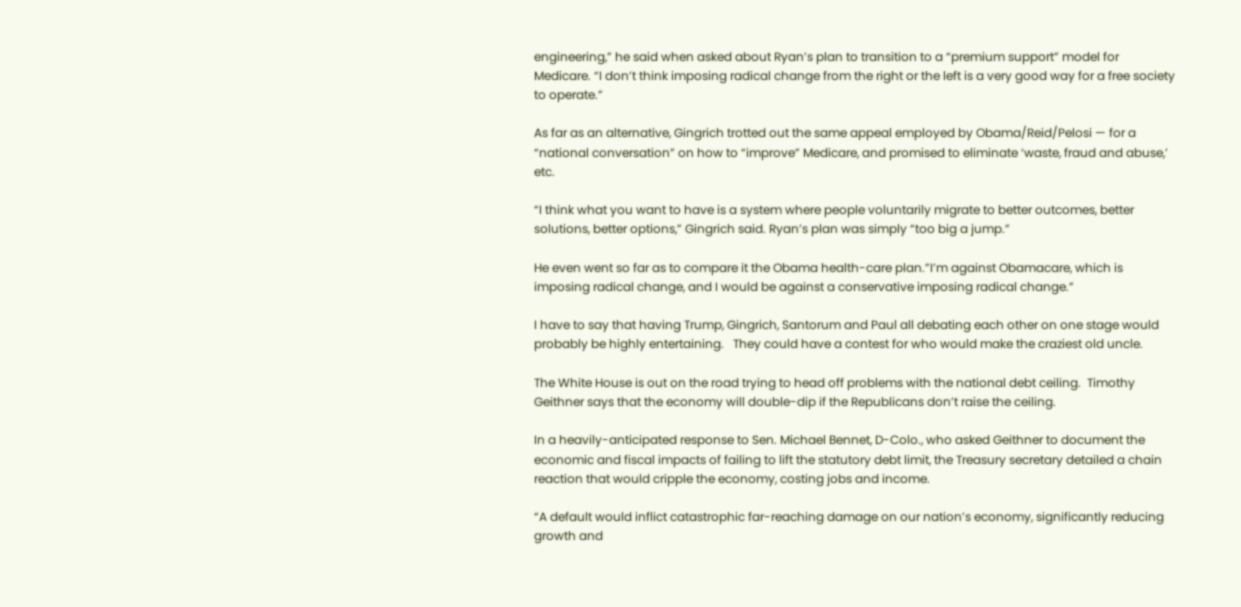engineering,” he said when asked about Ryan’s plan to transition to a “premium support” model for Medicare. “I don’t think imposing radical change from the right or the left is a very good way for a free society to operate.”

As far as an alternative, Gingrich trotted out the same appeal employed by Obama/Reid/Pelosi — for a “national conversation” on how to “improve” Medicare, and promised to eliminate ‘waste, fraud and abuse,’ etc.

“I think what you want to have is a system where people voluntarily migrate to better outcomes, better solutions, better options,” Gingrich said. Ryan’s plan was simply “too big a jump.”

He even went so far as to compare it the Obama health-care plan.”I’m against Obamacare, which is imposing radical change, and I would be against a conservative imposing radical change.”

I have to say that having Trump, Gingrich, Santorum and Paul all debating each other on one stage would probably be highly entertaining.   They could have a contest for who would make the craziest old uncle.

The White House is out on the road trying to head off problems with the national debt ceiling.  Timothy Geithner says that the economy will double-dip if the Republicans don’t raise the ceiling.

In a heavily-anticipated response to Sen. Michael Bennet, D-Colo., who asked Geithner to document the economic and fiscal impacts of failing to lift the statutory debt limit, the Treasury secretary detailed a chain reaction that would cripple the economy, costing jobs and income.

“A default would inflict catastrophic far-reaching damage on our nation’s economy, significantly reducing growth and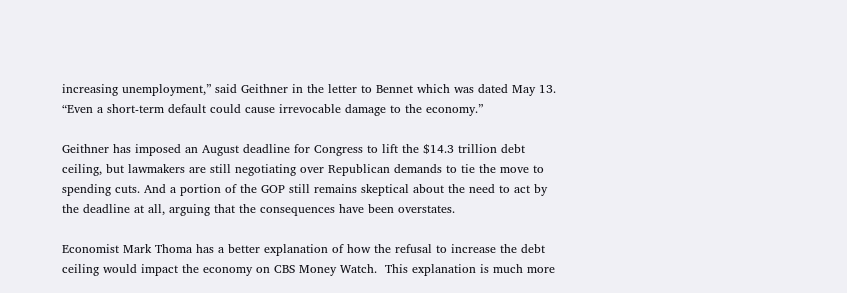increasing unemployment,” said Geithner in the letter to Bennet which was dated May 13. “Even a short-term default could cause irrevocable damage to the economy.”

Geithner has imposed an August deadline for Congress to lift the $14.3 trillion debt ceiling, but lawmakers are still negotiating over Republican demands to tie the move to spending cuts. And a portion of the GOP still remains skeptical about the need to act by the deadline at all, arguing that the consequences have been overstates.

Economist Mark Thoma has a better explanation of how the refusal to increase the debt ceiling would impact the economy on CBS Money Watch.  This explanation is much more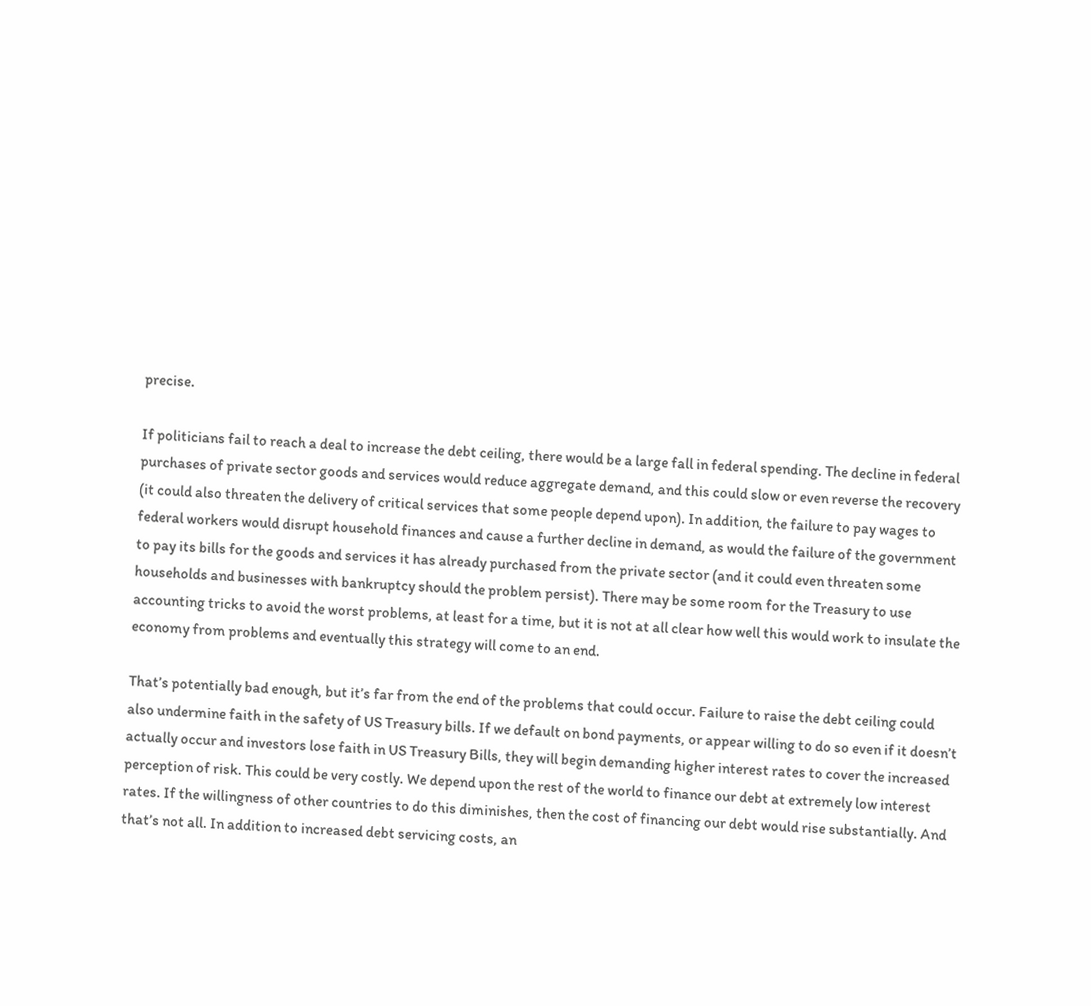precise.

If politicians fail to reach a deal to increase the debt ceiling, there would be a large fall in federal spending. The decline in federal purchases of private sector goods and services would reduce aggregate demand, and this could slow or even reverse the recovery (it could also threaten the delivery of critical services that some people depend upon). In addition, the failure to pay wages to federal workers would disrupt household finances and cause a further decline in demand, as would the failure of the government to pay its bills for the goods and services it has already purchased from the private sector (and it could even threaten some households and businesses with bankruptcy should the problem persist). There may be some room for the Treasury to use accounting tricks to avoid the worst problems, at least for a time, but it is not at all clear how well this would work to insulate the economy from problems and eventually this strategy will come to an end.

That’s potentially bad enough, but it’s far from the end of the problems that could occur. Failure to raise the debt ceiling could also undermine faith in the safety of US Treasury bills. If we default on bond payments, or appear willing to do so even if it doesn’t actually occur and investors lose faith in US Treasury Bills, they will begin demanding higher interest rates to cover the increased perception of risk. This could be very costly. We depend upon the rest of the world to finance our debt at extremely low interest rates. If the willingness of other countries to do this diminishes, then the cost of financing our debt would rise substantially. And that’s not all. In addition to increased debt servicing costs, an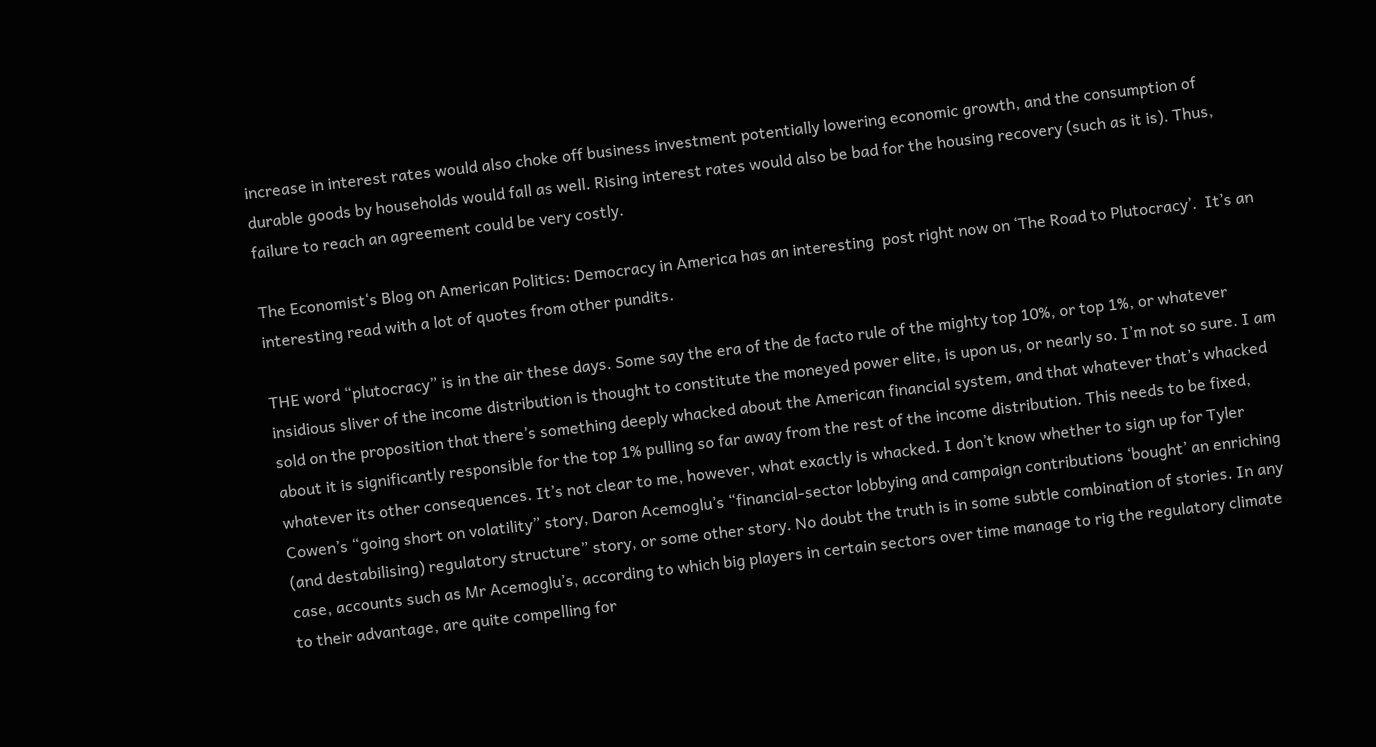increase in interest rates would also choke off business investment potentially lowering economic growth, and the consumption of durable goods by households would fall as well. Rising interest rates would also be bad for the housing recovery (such as it is). Thus, failure to reach an agreement could be very costly.

The Economist‘s Blog on American Politics: Democracy in America has an interesting  post right now on ‘The Road to Plutocracy’.  It’s an interesting read with a lot of quotes from other pundits.

THE word “plutocracy” is in the air these days. Some say the era of the de facto rule of the mighty top 10%, or top 1%, or whatever insidious sliver of the income distribution is thought to constitute the moneyed power elite, is upon us, or nearly so. I’m not so sure. I am sold on the proposition that there’s something deeply whacked about the American financial system, and that whatever that’s whacked about it is significantly responsible for the top 1% pulling so far away from the rest of the income distribution. This needs to be fixed, whatever its other consequences. It’s not clear to me, however, what exactly is whacked. I don’t know whether to sign up for Tyler Cowen’s “going short on volatility” story, Daron Acemoglu’s “financial-sector lobbying and campaign contributions ‘bought’ an enriching (and destabilising) regulatory structure” story, or some other story. No doubt the truth is in some subtle combination of stories. In any case, accounts such as Mr Acemoglu’s, according to which big players in certain sectors over time manage to rig the regulatory climate to their advantage, are quite compelling for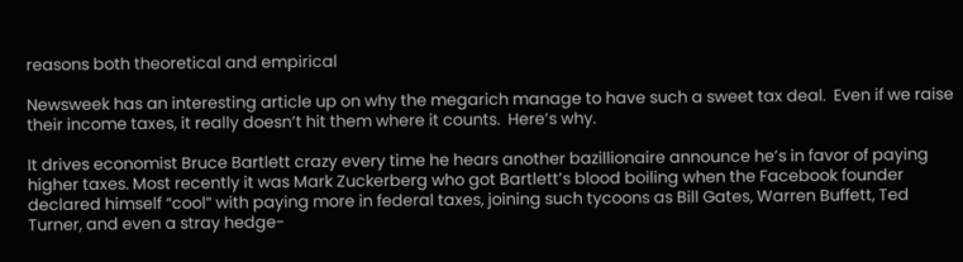reasons both theoretical and empirical

Newsweek has an interesting article up on why the megarich manage to have such a sweet tax deal.  Even if we raise their income taxes, it really doesn’t hit them where it counts.  Here’s why.

It drives economist Bruce Bartlett crazy every time he hears another bazillionaire announce he’s in favor of paying higher taxes. Most recently it was Mark Zuckerberg who got Bartlett’s blood boiling when the Facebook founder declared himself “cool” with paying more in federal taxes, joining such tycoons as Bill Gates, Warren Buffett, Ted Turner, and even a stray hedge-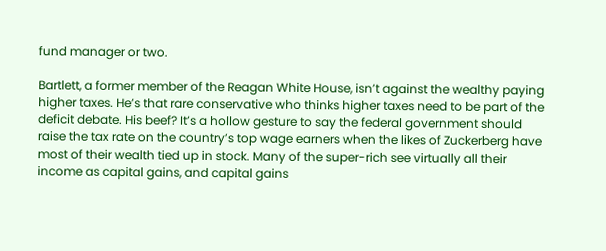fund manager or two.

Bartlett, a former member of the Reagan White House, isn’t against the wealthy paying higher taxes. He’s that rare conservative who thinks higher taxes need to be part of the deficit debate. His beef? It’s a hollow gesture to say the federal government should raise the tax rate on the country’s top wage earners when the likes of Zuckerberg have most of their wealth tied up in stock. Many of the super-rich see virtually all their income as capital gains, and capital gains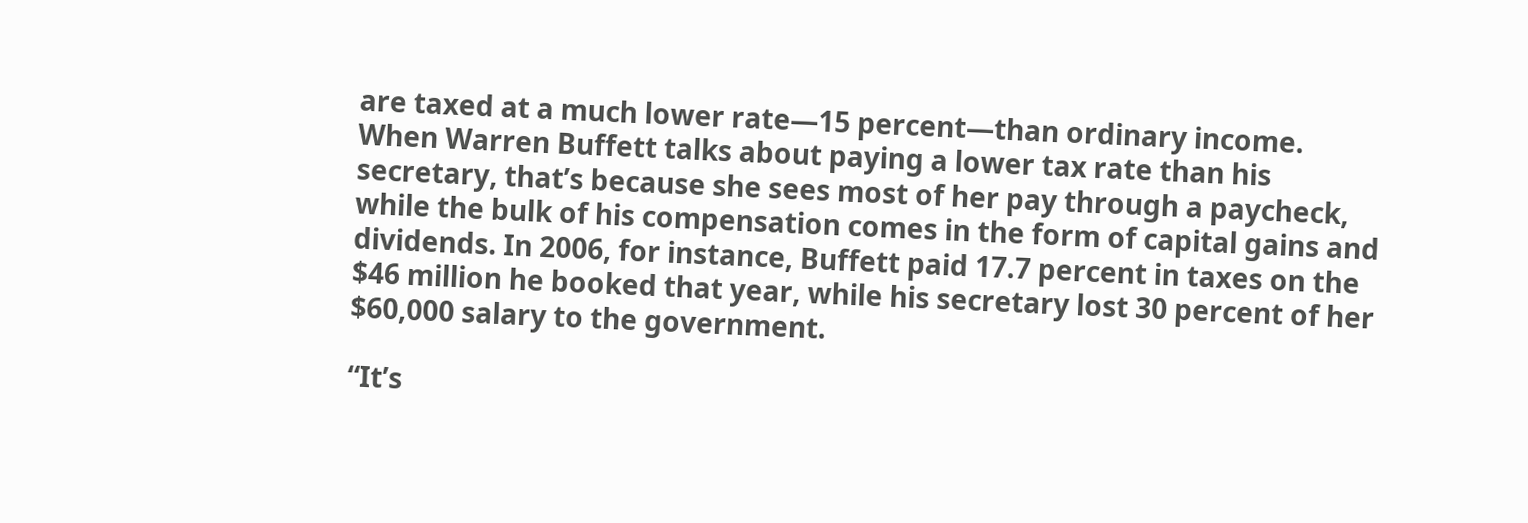are taxed at a much lower rate—15 percent—than ordinary income. When Warren Buffett talks about paying a lower tax rate than his secretary, that’s because she sees most of her pay through a paycheck, while the bulk of his compensation comes in the form of capital gains and dividends. In 2006, for instance, Buffett paid 17.7 percent in taxes on the $46 million he booked that year, while his secretary lost 30 percent of her $60,000 salary to the government.

“It’s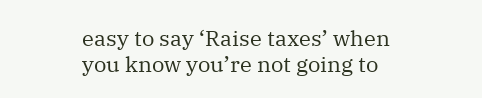easy to say ‘Raise taxes’ when you know you’re not going to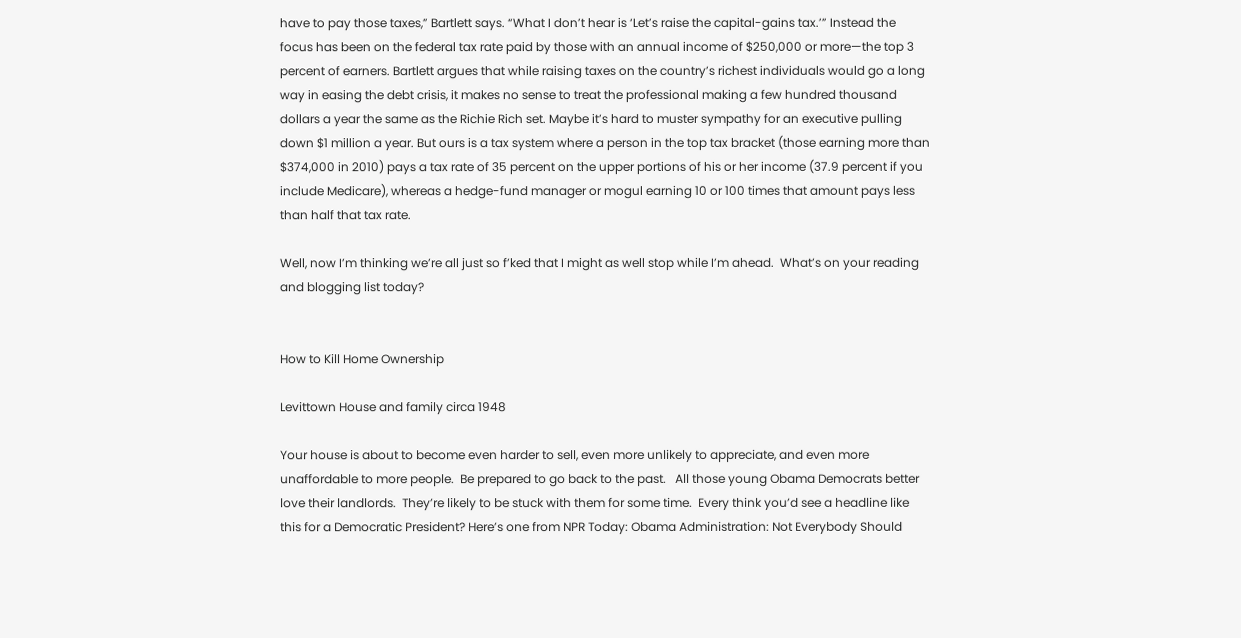have to pay those taxes,” Bartlett says. “What I don’t hear is ‘Let’s raise the capital-gains tax.’” Instead the focus has been on the federal tax rate paid by those with an annual income of $250,000 or more—the top 3 percent of earners. Bartlett argues that while raising taxes on the country’s richest individuals would go a long way in easing the debt crisis, it makes no sense to treat the professional making a few hundred thousand dollars a year the same as the Richie Rich set. Maybe it’s hard to muster sympathy for an executive pulling down $1 million a year. But ours is a tax system where a person in the top tax bracket (those earning more than $374,000 in 2010) pays a tax rate of 35 percent on the upper portions of his or her income (37.9 percent if you include Medicare), whereas a hedge-fund manager or mogul earning 10 or 100 times that amount pays less than half that tax rate.

Well, now I’m thinking we’re all just so f’ked that I might as well stop while I’m ahead.  What’s on your reading and blogging list today?


How to Kill Home Ownership

Levittown House and family circa 1948

Your house is about to become even harder to sell, even more unlikely to appreciate, and even more unaffordable to more people.  Be prepared to go back to the past.   All those young Obama Democrats better love their landlords.  They’re likely to be stuck with them for some time.  Every think you’d see a headline like this for a Democratic President? Here’s one from NPR Today: Obama Administration: Not Everybody Should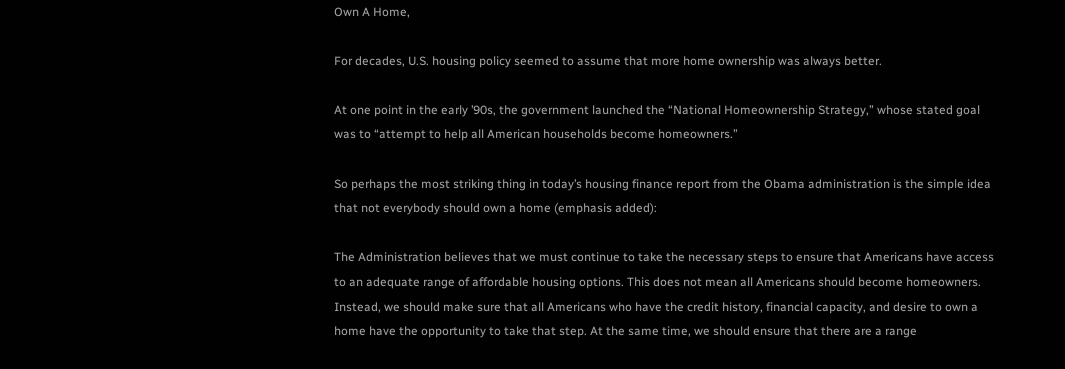Own A Home,

For decades, U.S. housing policy seemed to assume that more home ownership was always better.

At one point in the early ’90s, the government launched the “National Homeownership Strategy,” whose stated goal was to “attempt to help all American households become homeowners.”

So perhaps the most striking thing in today’s housing finance report from the Obama administration is the simple idea that not everybody should own a home (emphasis added):

The Administration believes that we must continue to take the necessary steps to ensure that Americans have access to an adequate range of affordable housing options. This does not mean all Americans should become homeowners. Instead, we should make sure that all Americans who have the credit history, financial capacity, and desire to own a home have the opportunity to take that step. At the same time, we should ensure that there are a range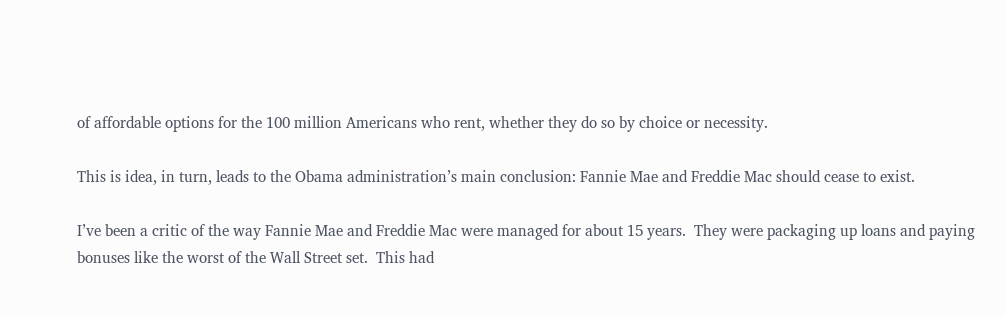of affordable options for the 100 million Americans who rent, whether they do so by choice or necessity.

This is idea, in turn, leads to the Obama administration’s main conclusion: Fannie Mae and Freddie Mac should cease to exist.

I’ve been a critic of the way Fannie Mae and Freddie Mac were managed for about 15 years.  They were packaging up loans and paying bonuses like the worst of the Wall Street set.  This had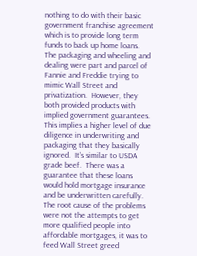nothing to do with their basic government franchise agreement which is to provide long term funds to back up home loans.  The packaging and wheeling and dealing were part and parcel of Fannie and Freddie trying to mimic Wall Street and privatization.  However, they both provided products with implied government guarantees.  This implies a higher level of due diligence in underwriting and packaging that they basically ignored.  It’s similar to USDA grade beef.  There was a guarantee that these loans would hold mortgage insurance and be underwritten carefully.   The root cause of the problems were not the attempts to get more qualified people into affordable mortgages, it was to feed Wall Street greed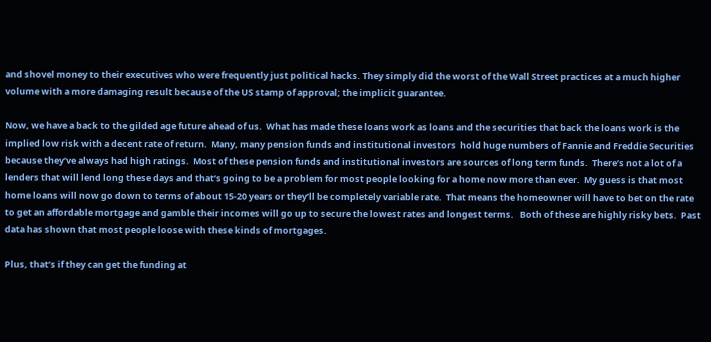and shovel money to their executives who were frequently just political hacks. They simply did the worst of the Wall Street practices at a much higher volume with a more damaging result because of the US stamp of approval; the implicit guarantee.

Now, we have a back to the gilded age future ahead of us.  What has made these loans work as loans and the securities that back the loans work is the implied low risk with a decent rate of return.  Many, many pension funds and institutional investors  hold huge numbers of Fannie and Freddie Securities because they’ve always had high ratings.  Most of these pension funds and institutional investors are sources of long term funds.  There’s not a lot of a lenders that will lend long these days and that’s going to be a problem for most people looking for a home now more than ever.  My guess is that most home loans will now go down to terms of about 15-20 years or they’ll be completely variable rate.  That means the homeowner will have to bet on the rate to get an affordable mortgage and gamble their incomes will go up to secure the lowest rates and longest terms.   Both of these are highly risky bets.  Past data has shown that most people loose with these kinds of mortgages.

Plus, that’s if they can get the funding at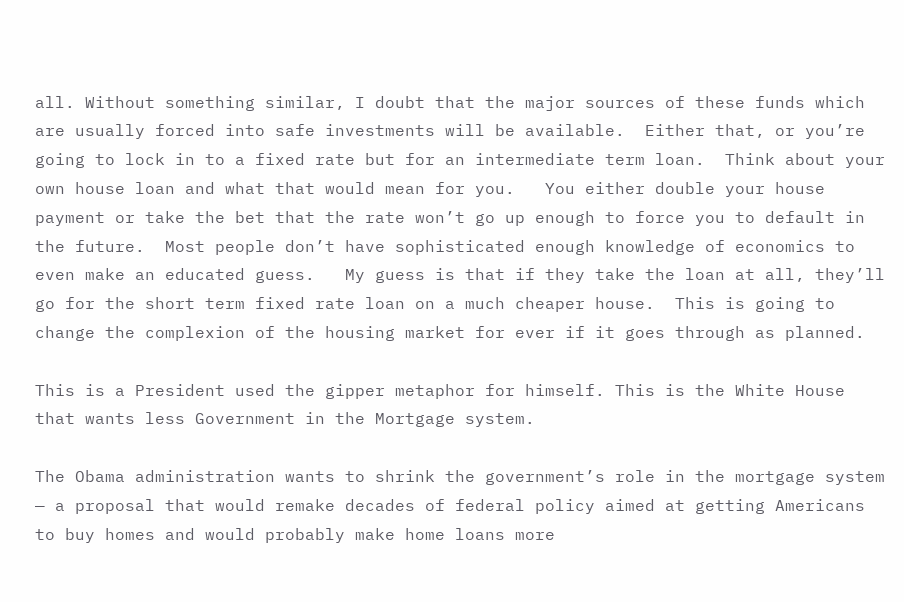all. Without something similar, I doubt that the major sources of these funds which are usually forced into safe investments will be available.  Either that, or you’re going to lock in to a fixed rate but for an intermediate term loan.  Think about your own house loan and what that would mean for you.   You either double your house payment or take the bet that the rate won’t go up enough to force you to default in the future.  Most people don’t have sophisticated enough knowledge of economics to even make an educated guess.   My guess is that if they take the loan at all, they’ll go for the short term fixed rate loan on a much cheaper house.  This is going to change the complexion of the housing market for ever if it goes through as planned.

This is a President used the gipper metaphor for himself. This is the White House that wants less Government in the Mortgage system.

The Obama administration wants to shrink the government’s role in the mortgage system — a proposal that would remake decades of federal policy aimed at getting Americans to buy homes and would probably make home loans more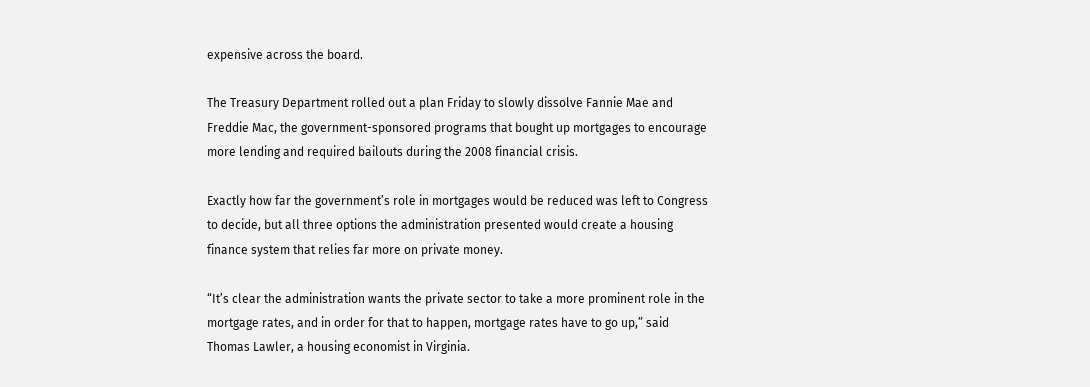expensive across the board.

The Treasury Department rolled out a plan Friday to slowly dissolve Fannie Mae and Freddie Mac, the government-sponsored programs that bought up mortgages to encourage more lending and required bailouts during the 2008 financial crisis.

Exactly how far the government’s role in mortgages would be reduced was left to Congress to decide, but all three options the administration presented would create a housing finance system that relies far more on private money.

“It’s clear the administration wants the private sector to take a more prominent role in the mortgage rates, and in order for that to happen, mortgage rates have to go up,” said Thomas Lawler, a housing economist in Virginia.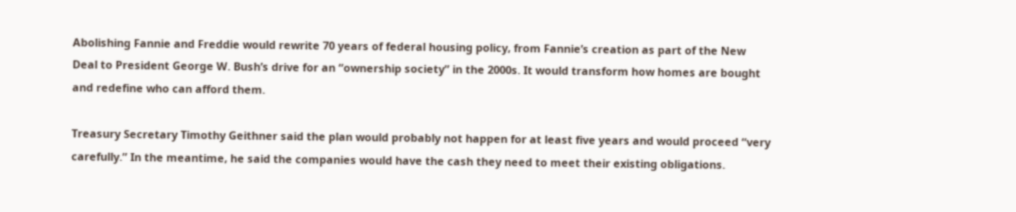Abolishing Fannie and Freddie would rewrite 70 years of federal housing policy, from Fannie’s creation as part of the New Deal to President George W. Bush’s drive for an “ownership society” in the 2000s. It would transform how homes are bought and redefine who can afford them.

Treasury Secretary Timothy Geithner said the plan would probably not happen for at least five years and would proceed “very carefully.” In the meantime, he said the companies would have the cash they need to meet their existing obligations.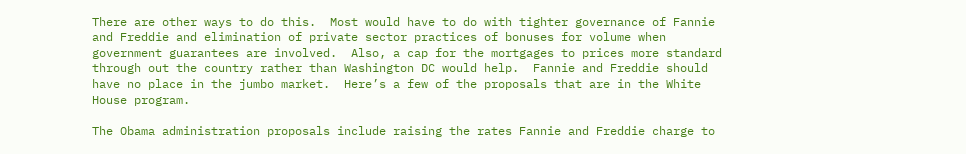There are other ways to do this.  Most would have to do with tighter governance of Fannie and Freddie and elimination of private sector practices of bonuses for volume when government guarantees are involved.  Also, a cap for the mortgages to prices more standard through out the country rather than Washington DC would help.  Fannie and Freddie should have no place in the jumbo market.  Here’s a few of the proposals that are in the White House program.

The Obama administration proposals include raising the rates Fannie and Freddie charge to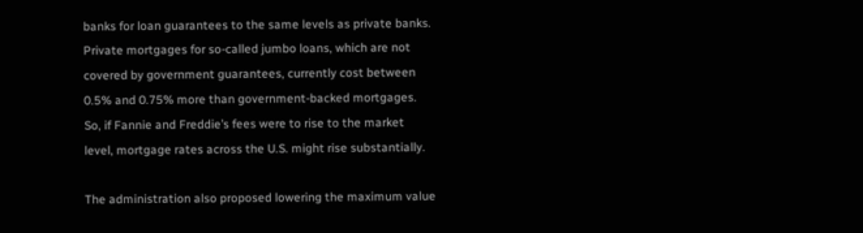banks for loan guarantees to the same levels as private banks. Private mortgages for so-called jumbo loans, which are not covered by government guarantees, currently cost between 0.5% and 0.75% more than government-backed mortgages. So, if Fannie and Freddie’s fees were to rise to the market level, mortgage rates across the U.S. might rise substantially.

The administration also proposed lowering the maximum value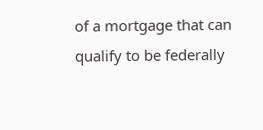of a mortgage that can qualify to be federally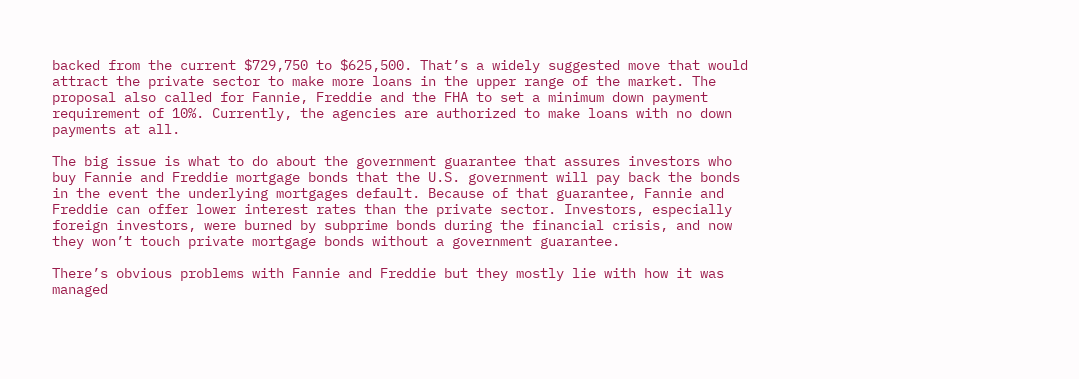backed from the current $729,750 to $625,500. That’s a widely suggested move that would attract the private sector to make more loans in the upper range of the market. The proposal also called for Fannie, Freddie and the FHA to set a minimum down payment requirement of 10%. Currently, the agencies are authorized to make loans with no down payments at all.

The big issue is what to do about the government guarantee that assures investors who buy Fannie and Freddie mortgage bonds that the U.S. government will pay back the bonds in the event the underlying mortgages default. Because of that guarantee, Fannie and Freddie can offer lower interest rates than the private sector. Investors, especially foreign investors, were burned by subprime bonds during the financial crisis, and now they won’t touch private mortgage bonds without a government guarantee.

There’s obvious problems with Fannie and Freddie but they mostly lie with how it was managed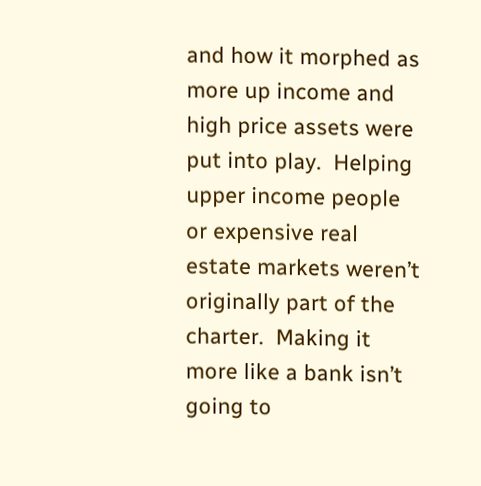and how it morphed as more up income and high price assets were put into play.  Helping upper income people or expensive real estate markets weren’t originally part of the charter.  Making it more like a bank isn’t going to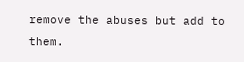remove the abuses but add to them.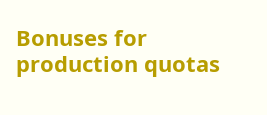Bonuses for production quotas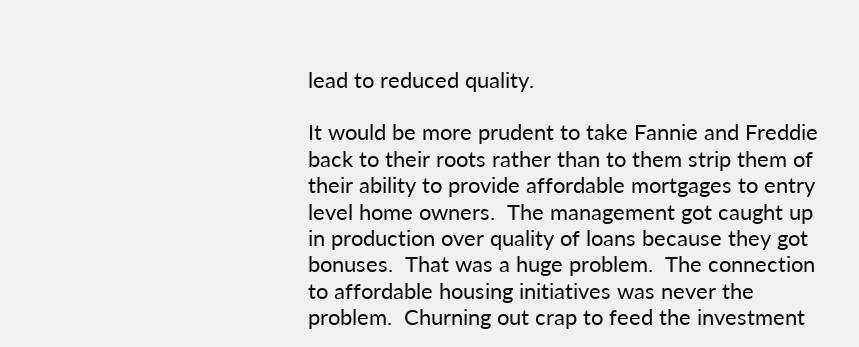lead to reduced quality.

It would be more prudent to take Fannie and Freddie back to their roots rather than to them strip them of their ability to provide affordable mortgages to entry level home owners.  The management got caught up in production over quality of loans because they got bonuses.  That was a huge problem.  The connection to affordable housing initiatives was never the problem.  Churning out crap to feed the investment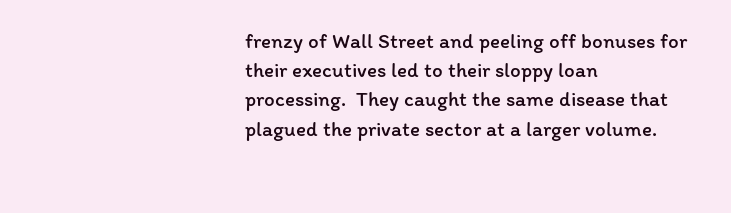frenzy of Wall Street and peeling off bonuses for their executives led to their sloppy loan processing.  They caught the same disease that plagued the private sector at a larger volume.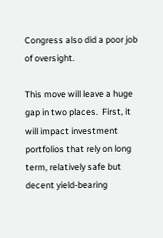Congress also did a poor job of oversight.

This move will leave a huge gap in two places.  First, it will impact investment portfolios that rely on long term, relatively safe but decent yield-bearing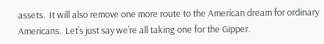assets.  It will also remove one more route to the American dream for ordinary Americans.  Let’s just say we’re all taking one for the Gipper.